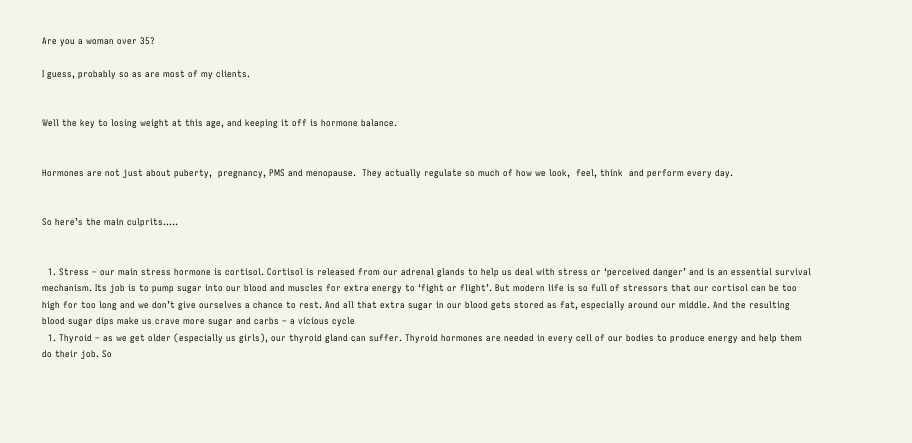Are you a woman over 35?

I guess, probably so as are most of my clients.


Well the key to losing weight at this age, and keeping it off is hormone balance.


Hormones are not just about puberty,  pregnancy, PMS and menopause.  They actually regulate so much of how we look,  feel, think  and perform every day.


So here’s the main culprits…..


  1. Stress – our main stress hormone is cortisol. Cortisol is released from our adrenal glands to help us deal with stress or ‘perceived danger’ and is an essential survival mechanism. Its job is to pump sugar into our blood and muscles for extra energy to ‘fight or flight’. But modern life is so full of stressors that our cortisol can be too high for too long and we don’t give ourselves a chance to rest. And all that extra sugar in our blood gets stored as fat, especially around our middle. And the resulting blood sugar dips make us crave more sugar and carbs – a vicious cycle
  1. Thyroid – as we get older (especially us girls), our thyroid gland can suffer. Thyroid hormones are needed in every cell of our bodies to produce energy and help them do their job. So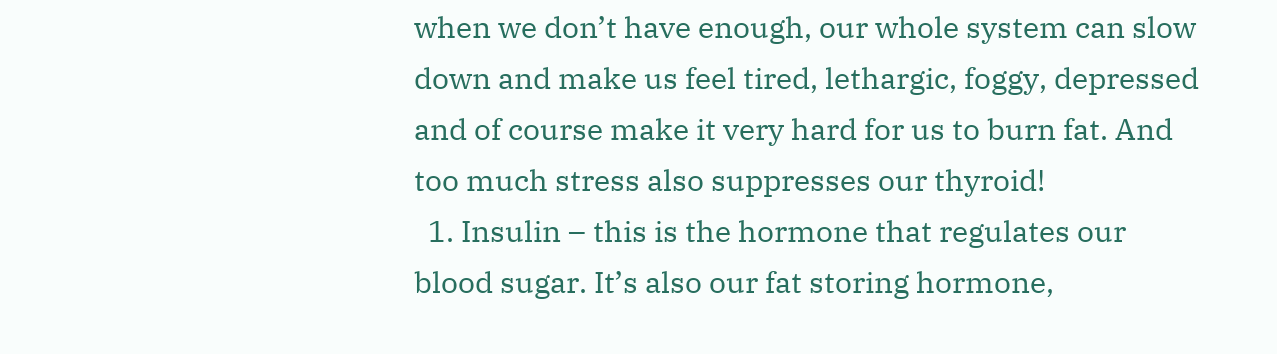when we don’t have enough, our whole system can slow down and make us feel tired, lethargic, foggy, depressed and of course make it very hard for us to burn fat. And too much stress also suppresses our thyroid!
  1. Insulin – this is the hormone that regulates our blood sugar. It’s also our fat storing hormone,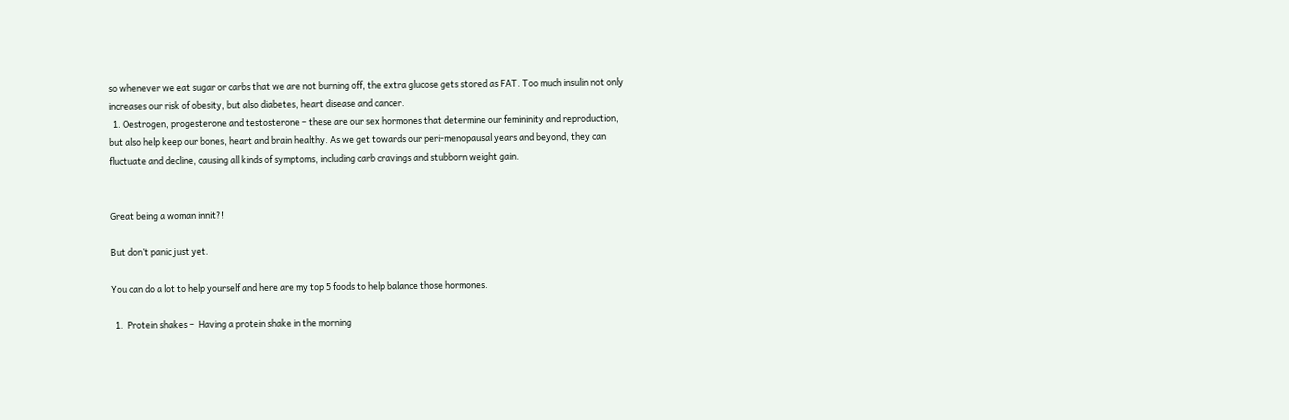so whenever we eat sugar or carbs that we are not burning off, the extra glucose gets stored as FAT. Too much insulin not only increases our risk of obesity, but also diabetes, heart disease and cancer.
  1. Oestrogen, progesterone and testosterone – these are our sex hormones that determine our femininity and reproduction, but also help keep our bones, heart and brain healthy. As we get towards our peri-menopausal years and beyond, they can fluctuate and decline, causing all kinds of symptoms, including carb cravings and stubborn weight gain.


Great being a woman innit?!

But don’t panic just yet.

You can do a lot to help yourself and here are my top 5 foods to help balance those hormones.

  1.  Protein shakes –  Having a protein shake in the morning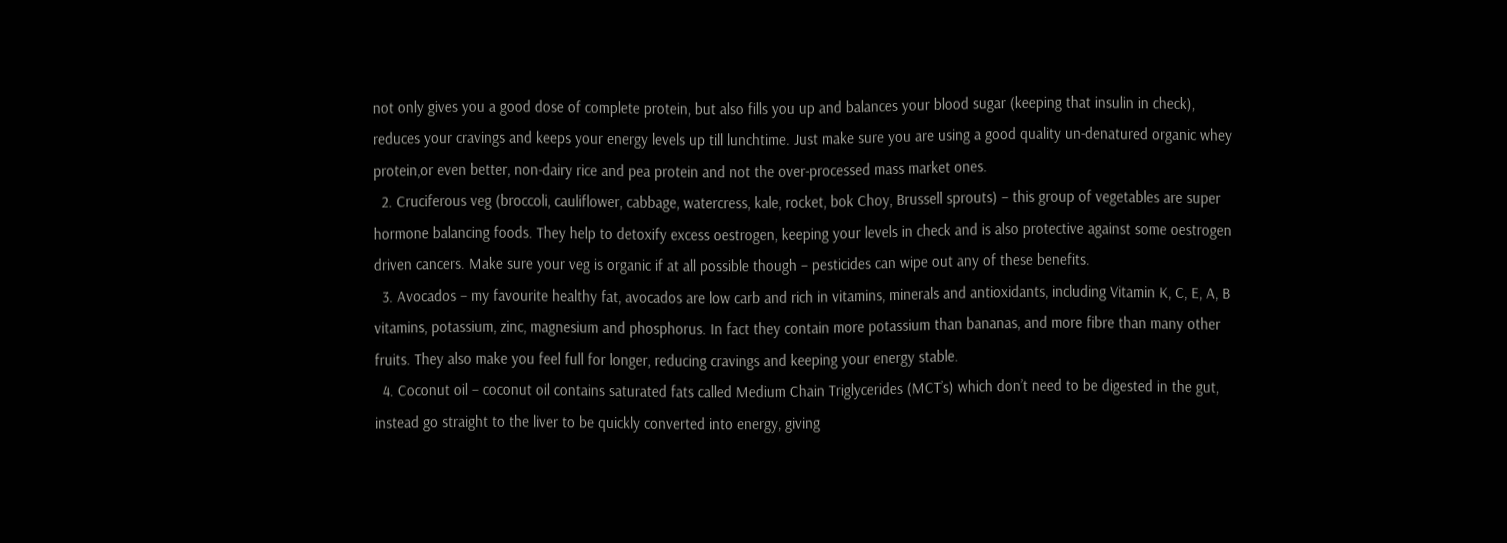not only gives you a good dose of complete protein, but also fills you up and balances your blood sugar (keeping that insulin in check), reduces your cravings and keeps your energy levels up till lunchtime. Just make sure you are using a good quality un-denatured organic whey protein,or even better, non-dairy rice and pea protein and not the over-processed mass market ones.
  2. Cruciferous veg (broccoli, cauliflower, cabbage, watercress, kale, rocket, bok Choy, Brussell sprouts) – this group of vegetables are super hormone balancing foods. They help to detoxify excess oestrogen, keeping your levels in check and is also protective against some oestrogen driven cancers. Make sure your veg is organic if at all possible though – pesticides can wipe out any of these benefits.
  3. Avocados – my favourite healthy fat, avocados are low carb and rich in vitamins, minerals and antioxidants, including Vitamin K, C, E, A, B vitamins, potassium, zinc, magnesium and phosphorus. In fact they contain more potassium than bananas, and more fibre than many other fruits. They also make you feel full for longer, reducing cravings and keeping your energy stable.
  4. Coconut oil – coconut oil contains saturated fats called Medium Chain Triglycerides (MCT’s) which don’t need to be digested in the gut, instead go straight to the liver to be quickly converted into energy, giving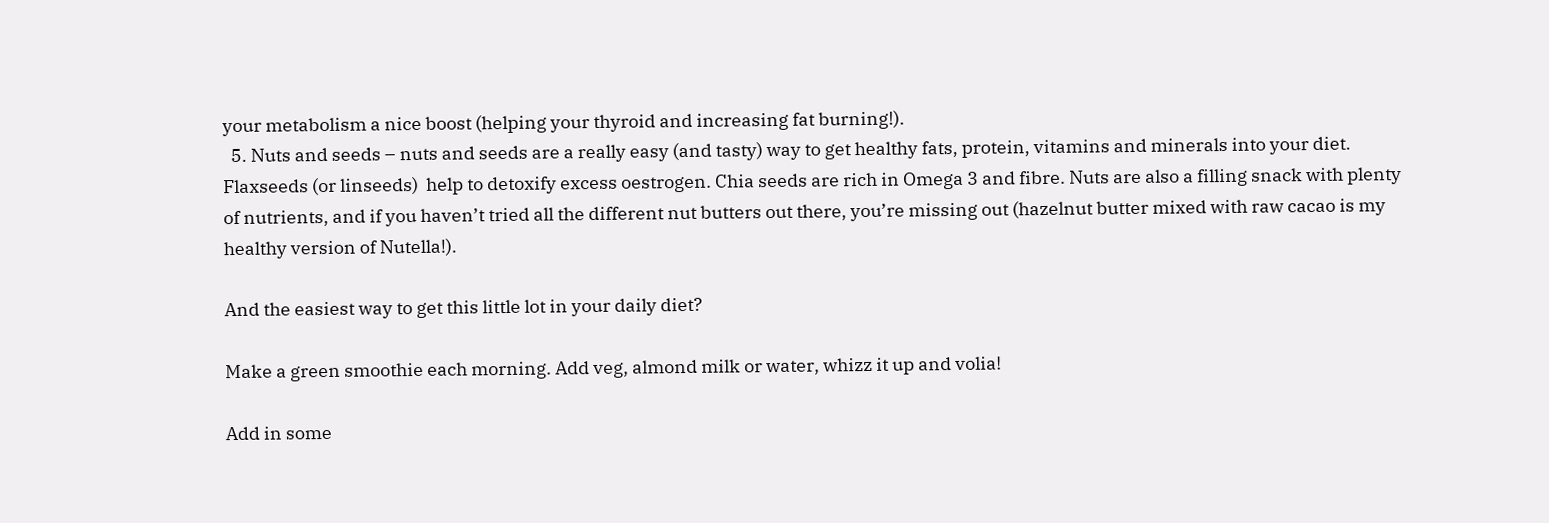your metabolism a nice boost (helping your thyroid and increasing fat burning!).
  5. Nuts and seeds – nuts and seeds are a really easy (and tasty) way to get healthy fats, protein, vitamins and minerals into your diet. Flaxseeds (or linseeds)  help to detoxify excess oestrogen. Chia seeds are rich in Omega 3 and fibre. Nuts are also a filling snack with plenty of nutrients, and if you haven’t tried all the different nut butters out there, you’re missing out (hazelnut butter mixed with raw cacao is my healthy version of Nutella!).

And the easiest way to get this little lot in your daily diet?

Make a green smoothie each morning. Add veg, almond milk or water, whizz it up and volia!

Add in some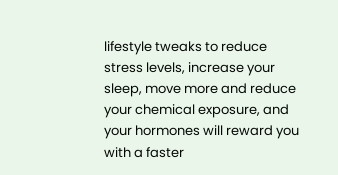lifestyle tweaks to reduce stress levels, increase your sleep, move more and reduce your chemical exposure, and your hormones will reward you with a faster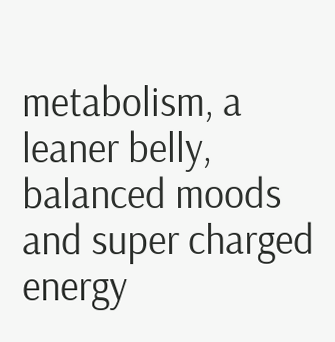metabolism, a leaner belly, balanced moods and super charged energy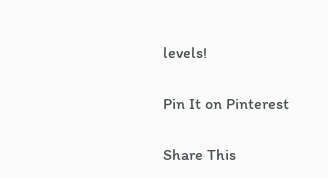levels!

Pin It on Pinterest

Share This